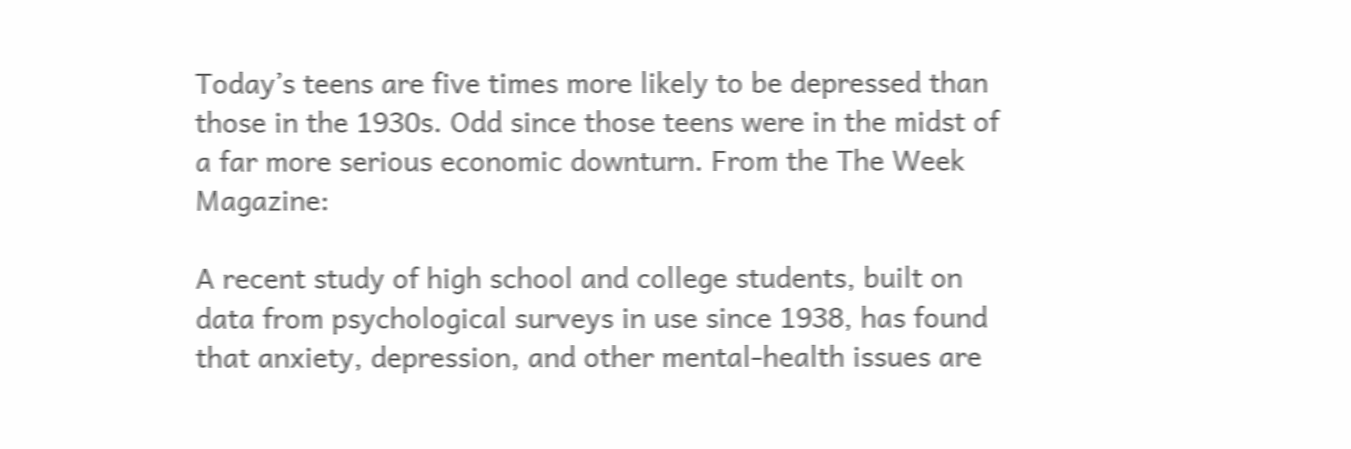Today’s teens are five times more likely to be depressed than those in the 1930s. Odd since those teens were in the midst of a far more serious economic downturn. From the The Week Magazine:

A recent study of high school and college students, built on data from psychological surveys in use since 1938, has found that anxiety, depression, and other mental-health issues are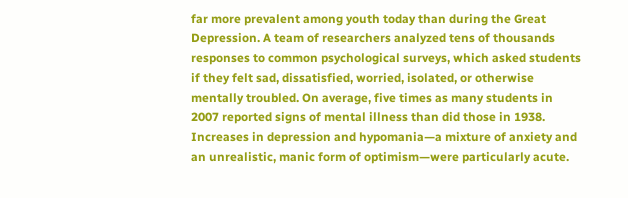far more prevalent among youth today than during the Great Depression. A team of researchers analyzed tens of thousands responses to common psychological surveys, which asked students if they felt sad, dissatisfied, worried, isolated, or otherwise mentally troubled. On average, five times as many students in 2007 reported signs of mental illness than did those in 1938. Increases in depression and hypomania—a mixture of anxiety and an unrealistic, manic form of optimism—were particularly acute.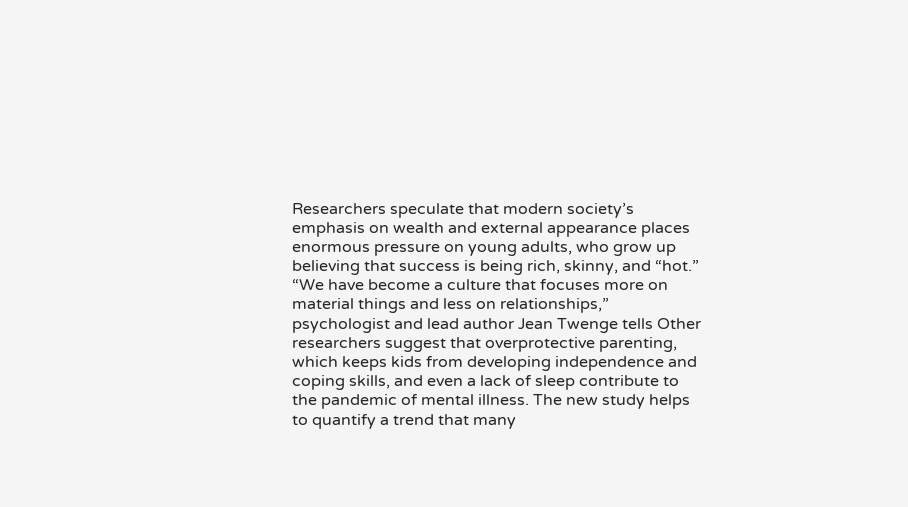Researchers speculate that modern society’s emphasis on wealth and external appearance places enormous pressure on young adults, who grow up believing that success is being rich, skinny, and “hot.” “We have become a culture that focuses more on material things and less on relationships,” psychologist and lead author Jean Twenge tells Other researchers suggest that overprotective parenting, which keeps kids from developing independence and coping skills, and even a lack of sleep contribute to the pandemic of mental illness. The new study helps to quantify a trend that many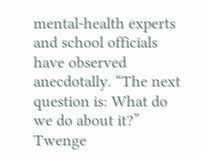mental-health experts and school officials have observed anecdotally. “The next question is: What do we do about it?” Twenge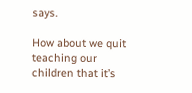says.

How about we quit teaching our children that it’s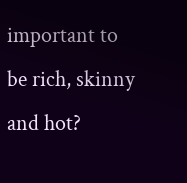important to be rich, skinny and hot?